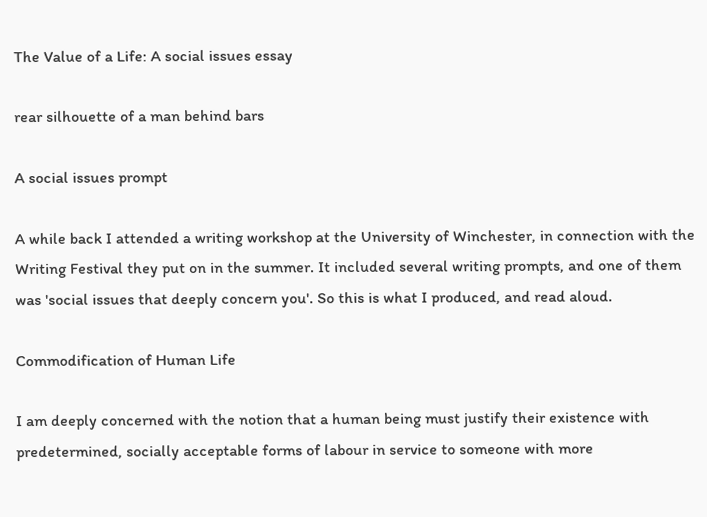The Value of a Life: A social issues essay

rear silhouette of a man behind bars

A social issues prompt

A while back I attended a writing workshop at the University of Winchester, in connection with the Writing Festival they put on in the summer. It included several writing prompts, and one of them was 'social issues that deeply concern you'. So this is what I produced, and read aloud.

Commodification of Human Life

I am deeply concerned with the notion that a human being must justify their existence with predetermined, socially acceptable forms of labour in service to someone with more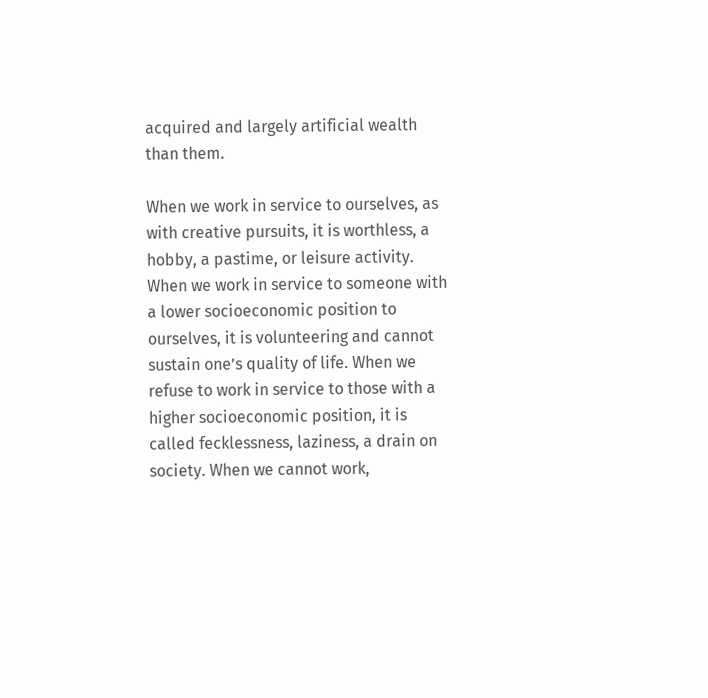acquired and largely artificial wealth than them.

When we work in service to ourselves, as with creative pursuits, it is worthless, a hobby, a pastime, or leisure activity. When we work in service to someone with a lower socioeconomic position to ourselves, it is volunteering and cannot sustain one’s quality of life. When we refuse to work in service to those with a higher socioeconomic position, it is called fecklessness, laziness, a drain on society. When we cannot work,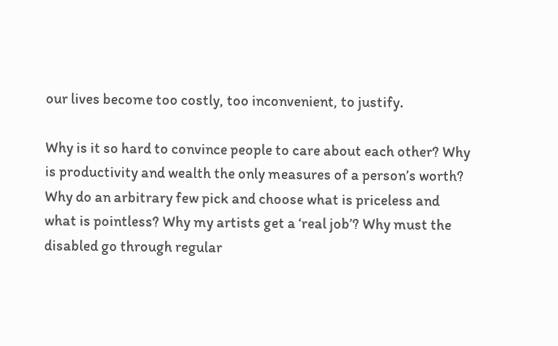our lives become too costly, too inconvenient, to justify.

Why is it so hard to convince people to care about each other? Why is productivity and wealth the only measures of a person’s worth? Why do an arbitrary few pick and choose what is priceless and what is pointless? Why my artists get a ‘real job’? Why must the disabled go through regular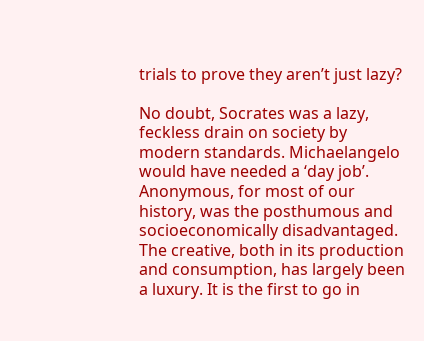trials to prove they aren’t just lazy?

No doubt, Socrates was a lazy, feckless drain on society by modern standards. Michaelangelo would have needed a ‘day job’. Anonymous, for most of our history, was the posthumous and socioeconomically disadvantaged. The creative, both in its production and consumption, has largely been a luxury. It is the first to go in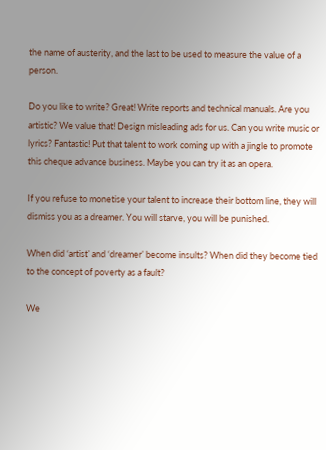the name of austerity, and the last to be used to measure the value of a person.

Do you like to write? Great! Write reports and technical manuals. Are you artistic? We value that! Design misleading ads for us. Can you write music or lyrics? Fantastic! Put that talent to work coming up with a jingle to promote this cheque advance business. Maybe you can try it as an opera.

If you refuse to monetise your talent to increase their bottom line, they will dismiss you as a dreamer. You will starve, you will be punished.

When did ‘artist’ and ‘dreamer’ become insults? When did they become tied to the concept of poverty as a fault?

We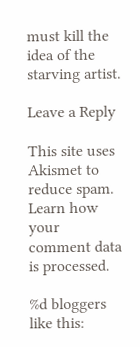must kill the idea of the starving artist.

Leave a Reply

This site uses Akismet to reduce spam. Learn how your comment data is processed.

%d bloggers like this: